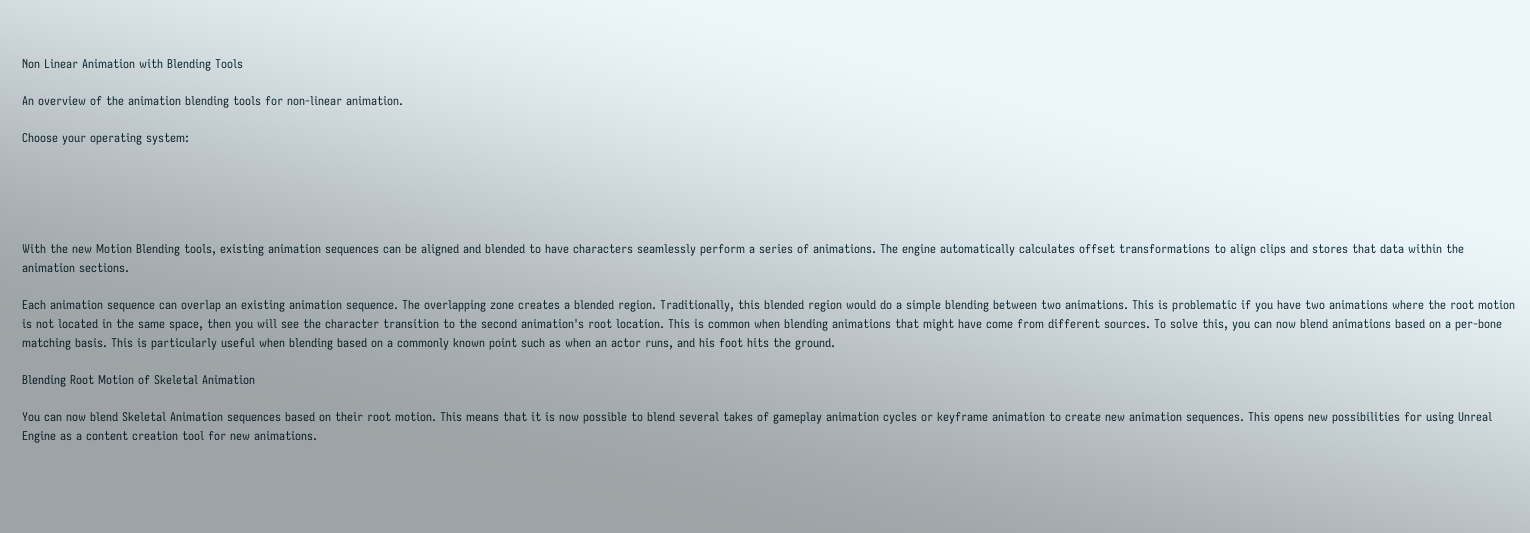Non Linear Animation with Blending Tools

An overview of the animation blending tools for non-linear animation.

Choose your operating system:





With the new Motion Blending tools, existing animation sequences can be aligned and blended to have characters seamlessly perform a series of animations. The engine automatically calculates offset transformations to align clips and stores that data within the animation sections.

Each animation sequence can overlap an existing animation sequence. The overlapping zone creates a blended region. Traditionally, this blended region would do a simple blending between two animations. This is problematic if you have two animations where the root motion is not located in the same space, then you will see the character transition to the second animation's root location. This is common when blending animations that might have come from different sources. To solve this, you can now blend animations based on a per-bone matching basis. This is particularly useful when blending based on a commonly known point such as when an actor runs, and his foot hits the ground.

Blending Root Motion of Skeletal Animation

You can now blend Skeletal Animation sequences based on their root motion. This means that it is now possible to blend several takes of gameplay animation cycles or keyframe animation to create new animation sequences. This opens new possibilities for using Unreal Engine as a content creation tool for new animations.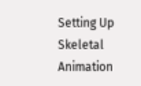Setting Up Skeletal Animation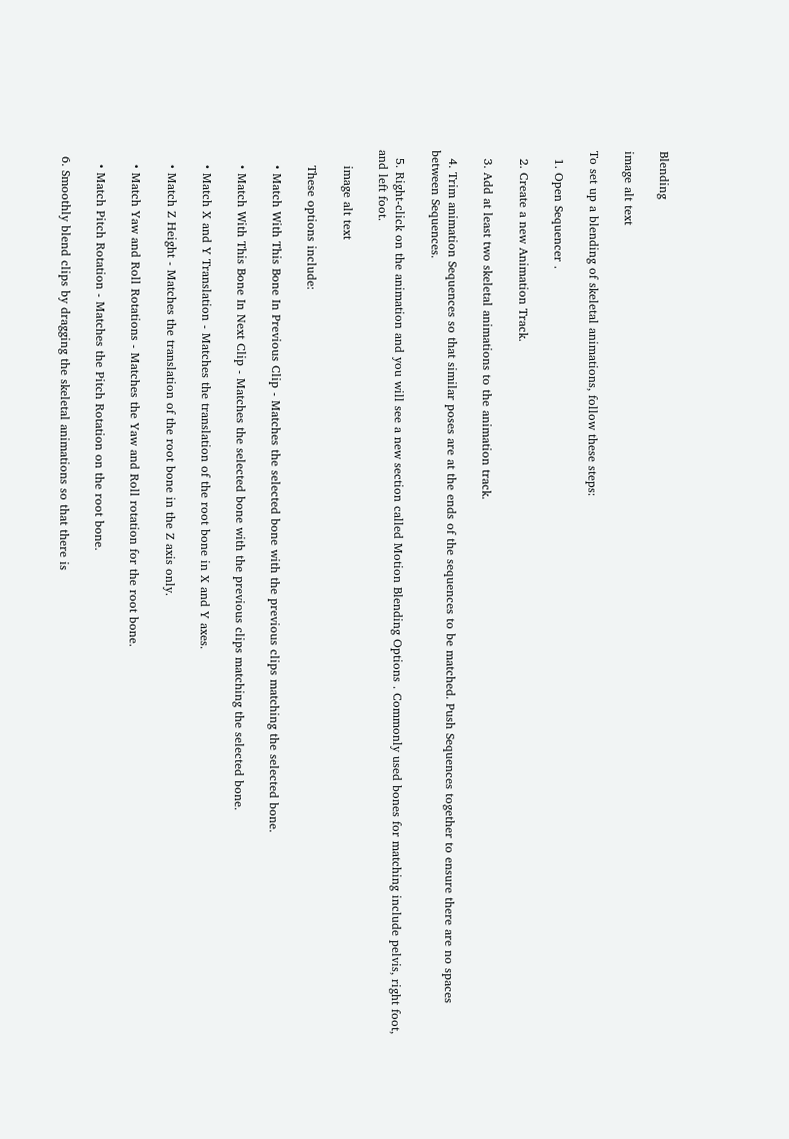Blending

image alt text

To set up a blending of skeletal animations, follow these steps:

  1. Open Sequencer .

  2. Create a new Animation Track.

  3. Add at least two skeletal animations to the animation track.

  4. Trim animation Sequences so that similar poses are at the ends of the sequences to be matched. Push Sequences together to ensure there are no spaces between Sequences.

  5. Right-click on the animation and you will see a new section called Motion Blending Options . Commonly used bones for matching include pelvis, right foot, and left foot.

    image alt text

    These options include:

    • Match With This Bone In Previous Clip - Matches the selected bone with the previous clips matching the selected bone.

    • Match With This Bone In Next Clip - Matches the selected bone with the previous clips matching the selected bone.

    • Match X and Y Translation - Matches the translation of the root bone in X and Y axes.

    • Match Z Height - Matches the translation of the root bone in the Z axis only.

    • Match Yaw and Roll Rotations - Matches the Yaw and Roll rotation for the root bone.

    • Match Pitch Rotation - Matches the Pitch Rotation on the root bone.

  6. Smoothly blend clips by dragging the skeletal animations so that there is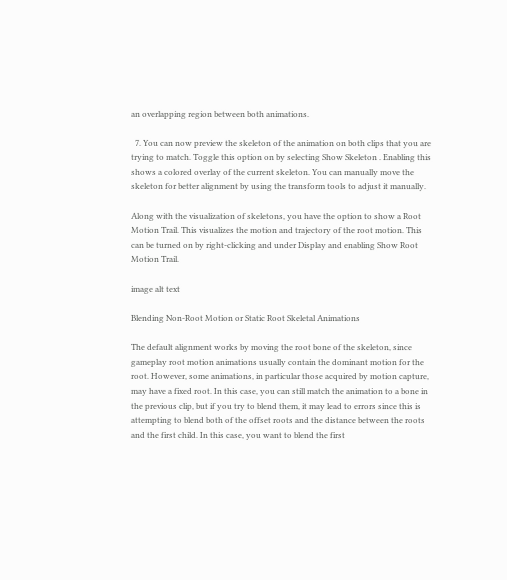an overlapping region between both animations.

  7. You can now preview the skeleton of the animation on both clips that you are trying to match. Toggle this option on by selecting Show Skeleton . Enabling this shows a colored overlay of the current skeleton. You can manually move the skeleton for better alignment by using the transform tools to adjust it manually.

Along with the visualization of skeletons, you have the option to show a Root Motion Trail. This visualizes the motion and trajectory of the root motion. This can be turned on by right-clicking and under Display and enabling Show Root Motion Trail.

image alt text

Blending Non-Root Motion or Static Root Skeletal Animations

The default alignment works by moving the root bone of the skeleton, since gameplay root motion animations usually contain the dominant motion for the root. However, some animations, in particular those acquired by motion capture, may have a fixed root. In this case, you can still match the animation to a bone in the previous clip, but if you try to blend them, it may lead to errors since this is attempting to blend both of the offset roots and the distance between the roots and the first child. In this case, you want to blend the first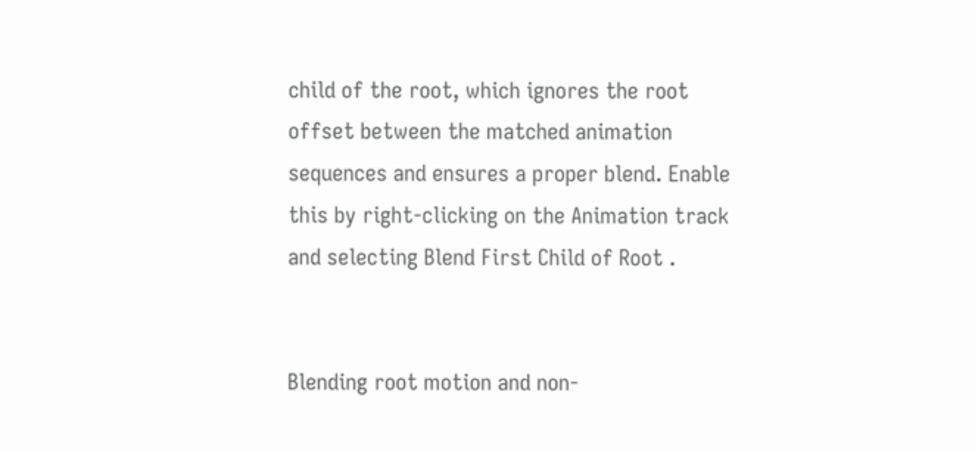child of the root, which ignores the root offset between the matched animation sequences and ensures a proper blend. Enable this by right-clicking on the Animation track and selecting Blend First Child of Root .


Blending root motion and non-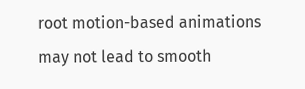root motion-based animations may not lead to smooth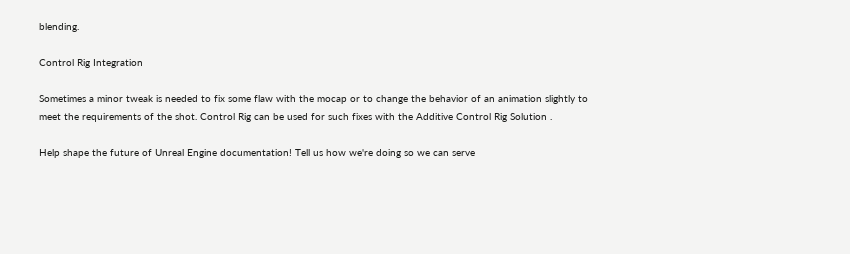blending.

Control Rig Integration

Sometimes a minor tweak is needed to fix some flaw with the mocap or to change the behavior of an animation slightly to meet the requirements of the shot. Control Rig can be used for such fixes with the Additive Control Rig Solution .

Help shape the future of Unreal Engine documentation! Tell us how we're doing so we can serve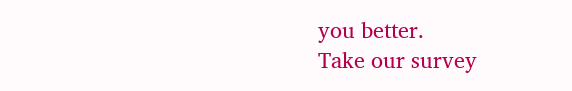you better.
Take our survey